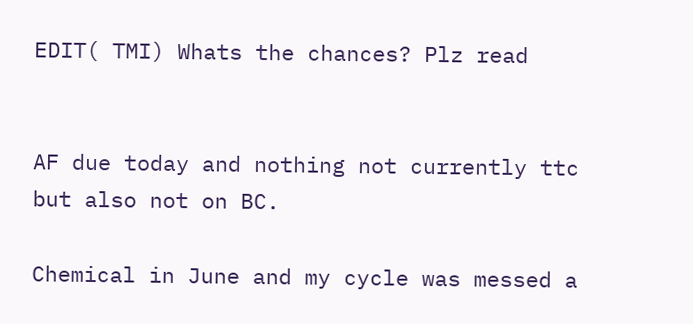EDIT( TMI) Whats the chances? Plz read


AF due today and nothing not currently ttc but also not on BC.

Chemical in June and my cycle was messed a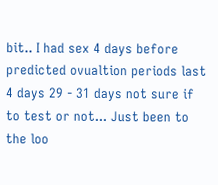bit.. I had sex 4 days before predicted ovualtion periods last 4 days 29 - 31 days not sure if to test or not... Just been to the loo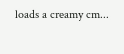loads a creamy cm...